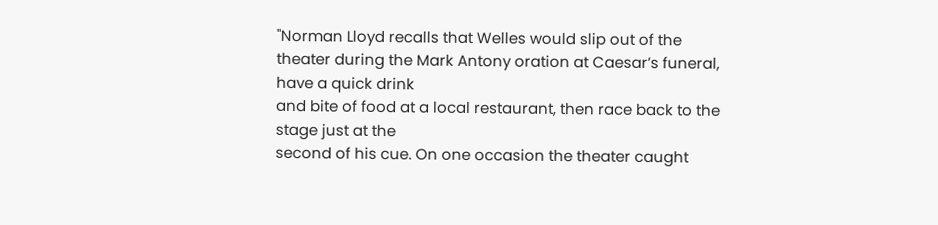"Norman Lloyd recalls that Welles would slip out of the
theater during the Mark Antony oration at Caesar’s funeral, have a quick drink
and bite of food at a local restaurant, then race back to the stage just at the
second of his cue. On one occasion the theater caught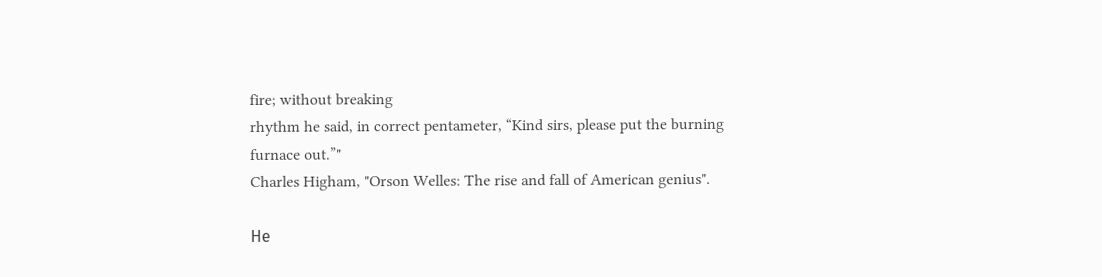fire; without breaking
rhythm he said, in correct pentameter, “Kind sirs, please put the burning
furnace out.”"
Charles Higham, "Orson Welles: The rise and fall of American genius".

Не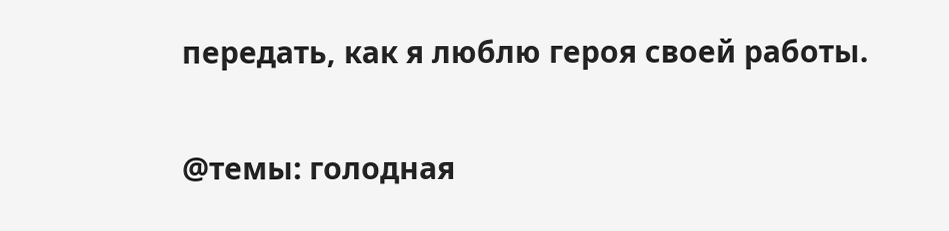передать, как я люблю героя своей работы.

@темы: голодная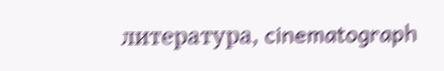литература, cinematograph